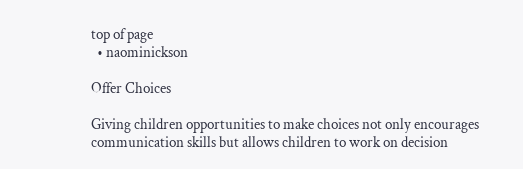top of page
  • naominickson

Offer Choices

Giving children opportunities to make choices not only encourages communication skills but allows children to work on decision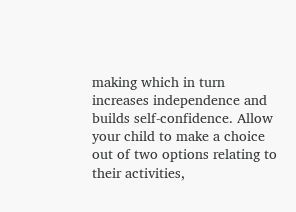making which in turn increases independence and builds self-confidence. Allow your child to make a choice out of two options relating to their activities,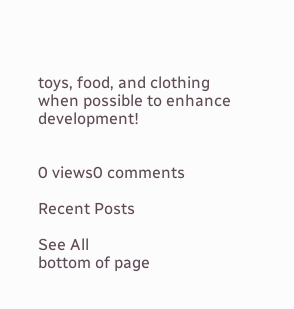toys, food, and clothing when possible to enhance development!


0 views0 comments

Recent Posts

See All
bottom of page